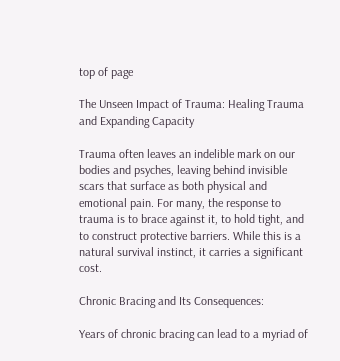top of page

The Unseen Impact of Trauma: Healing Trauma and Expanding Capacity

Trauma often leaves an indelible mark on our bodies and psyches, leaving behind invisible scars that surface as both physical and emotional pain. For many, the response to trauma is to brace against it, to hold tight, and to construct protective barriers. While this is a natural survival instinct, it carries a significant cost.

Chronic Bracing and Its Consequences:

Years of chronic bracing can lead to a myriad of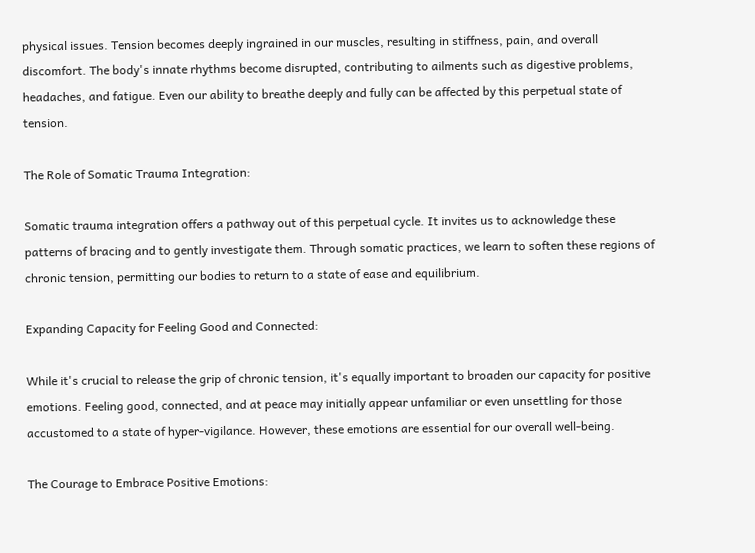physical issues. Tension becomes deeply ingrained in our muscles, resulting in stiffness, pain, and overall discomfort. The body's innate rhythms become disrupted, contributing to ailments such as digestive problems, headaches, and fatigue. Even our ability to breathe deeply and fully can be affected by this perpetual state of tension.

The Role of Somatic Trauma Integration:

Somatic trauma integration offers a pathway out of this perpetual cycle. It invites us to acknowledge these patterns of bracing and to gently investigate them. Through somatic practices, we learn to soften these regions of chronic tension, permitting our bodies to return to a state of ease and equilibrium.

Expanding Capacity for Feeling Good and Connected:

While it's crucial to release the grip of chronic tension, it's equally important to broaden our capacity for positive emotions. Feeling good, connected, and at peace may initially appear unfamiliar or even unsettling for those accustomed to a state of hyper-vigilance. However, these emotions are essential for our overall well-being.

The Courage to Embrace Positive Emotions: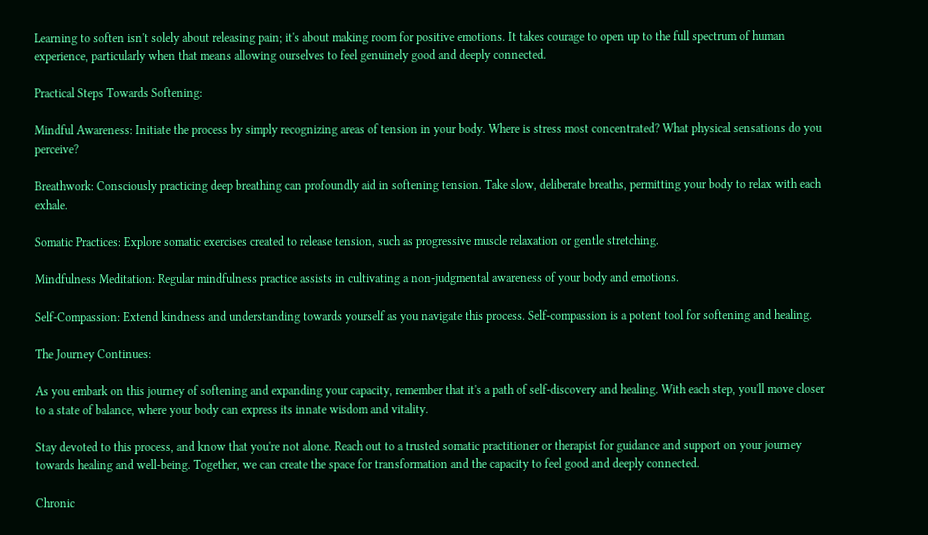Learning to soften isn't solely about releasing pain; it's about making room for positive emotions. It takes courage to open up to the full spectrum of human experience, particularly when that means allowing ourselves to feel genuinely good and deeply connected.

Practical Steps Towards Softening:

Mindful Awareness: Initiate the process by simply recognizing areas of tension in your body. Where is stress most concentrated? What physical sensations do you perceive?

Breathwork: Consciously practicing deep breathing can profoundly aid in softening tension. Take slow, deliberate breaths, permitting your body to relax with each exhale.

Somatic Practices: Explore somatic exercises created to release tension, such as progressive muscle relaxation or gentle stretching.

Mindfulness Meditation: Regular mindfulness practice assists in cultivating a non-judgmental awareness of your body and emotions.

Self-Compassion: Extend kindness and understanding towards yourself as you navigate this process. Self-compassion is a potent tool for softening and healing.

The Journey Continues:

As you embark on this journey of softening and expanding your capacity, remember that it's a path of self-discovery and healing. With each step, you'll move closer to a state of balance, where your body can express its innate wisdom and vitality.

Stay devoted to this process, and know that you're not alone. Reach out to a trusted somatic practitioner or therapist for guidance and support on your journey towards healing and well-being. Together, we can create the space for transformation and the capacity to feel good and deeply connected.

Chronic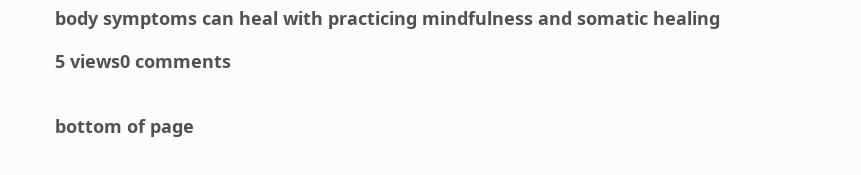body symptoms can heal with practicing mindfulness and somatic healing

5 views0 comments


bottom of page